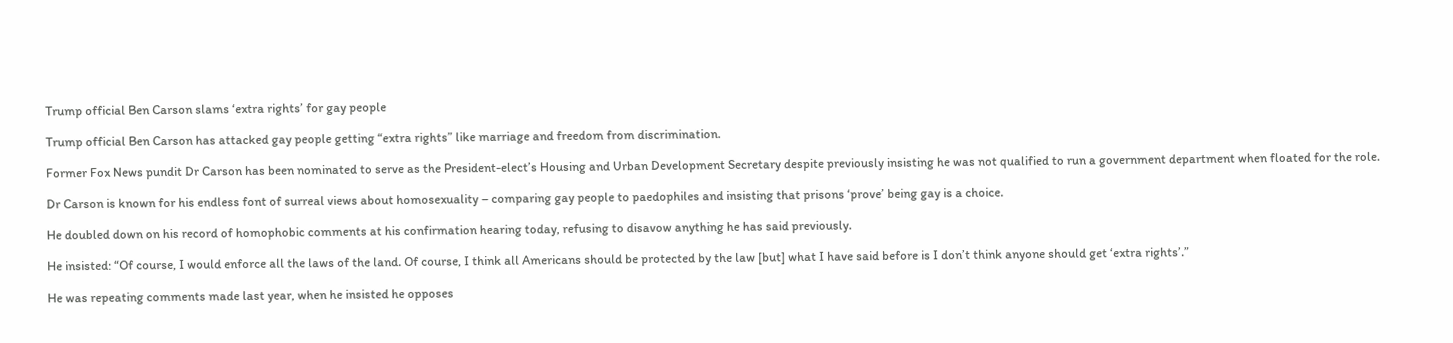Trump official Ben Carson slams ‘extra rights’ for gay people

Trump official Ben Carson has attacked gay people getting “extra rights” like marriage and freedom from discrimination.

Former Fox News pundit Dr Carson has been nominated to serve as the President-elect’s Housing and Urban Development Secretary despite previously insisting he was not qualified to run a government department when floated for the role.

Dr Carson is known for his endless font of surreal views about homosexuality – comparing gay people to paedophiles and insisting that prisons ‘prove’ being gay is a choice.

He doubled down on his record of homophobic comments at his confirmation hearing today, refusing to disavow anything he has said previously.

He insisted: “Of course, I would enforce all the laws of the land. Of course, I think all Americans should be protected by the law [but] what I have said before is I don’t think anyone should get ‘extra rights’.”

He was repeating comments made last year, when he insisted he opposes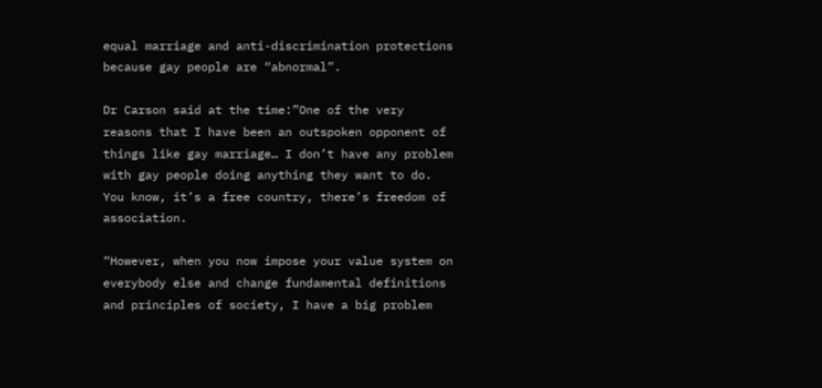equal marriage and anti-discrimination protections because gay people are “abnormal”.

Dr Carson said at the time:”One of the very reasons that I have been an outspoken opponent of things like gay marriage… I don’t have any problem with gay people doing anything they want to do. You know, it’s a free country, there’s freedom of association.

“However, when you now impose your value system on everybody else and change fundamental definitions and principles of society, I have a big problem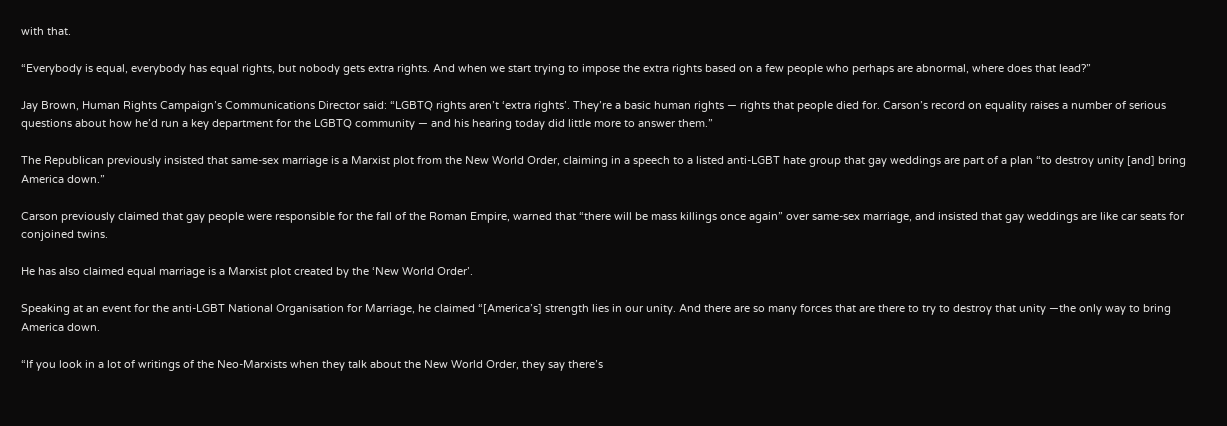with that.

“Everybody is equal, everybody has equal rights, but nobody gets extra rights. And when we start trying to impose the extra rights based on a few people who perhaps are abnormal, where does that lead?”

Jay Brown, Human Rights Campaign’s Communications Director said: “LGBTQ rights aren’t ‘extra rights’. They’re a basic human rights — rights that people died for. Carson’s record on equality raises a number of serious questions about how he’d run a key department for the LGBTQ community — and his hearing today did little more to answer them.”

The Republican previously insisted that same-sex marriage is a Marxist plot from the New World Order, claiming in a speech to a listed anti-LGBT hate group that gay weddings are part of a plan “to destroy unity [and] bring America down.”

Carson previously claimed that gay people were responsible for the fall of the Roman Empire, warned that “there will be mass killings once again” over same-sex marriage, and insisted that gay weddings are like car seats for conjoined twins.

He has also claimed equal marriage is a Marxist plot created by the ‘New World Order’.

Speaking at an event for the anti-LGBT National Organisation for Marriage, he claimed “[America’s] strength lies in our unity. And there are so many forces that are there to try to destroy that unity —the only way to bring America down.

“If you look in a lot of writings of the Neo-Marxists when they talk about the New World Order, they say there’s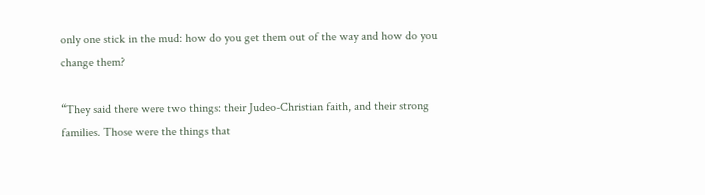only one stick in the mud: how do you get them out of the way and how do you change them?

“They said there were two things: their Judeo-Christian faith, and their strong families. Those were the things that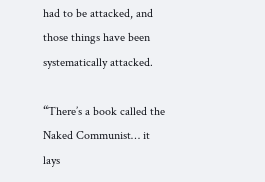had to be attacked, and those things have been systematically attacked.

“There’s a book called the Naked Communist… it lays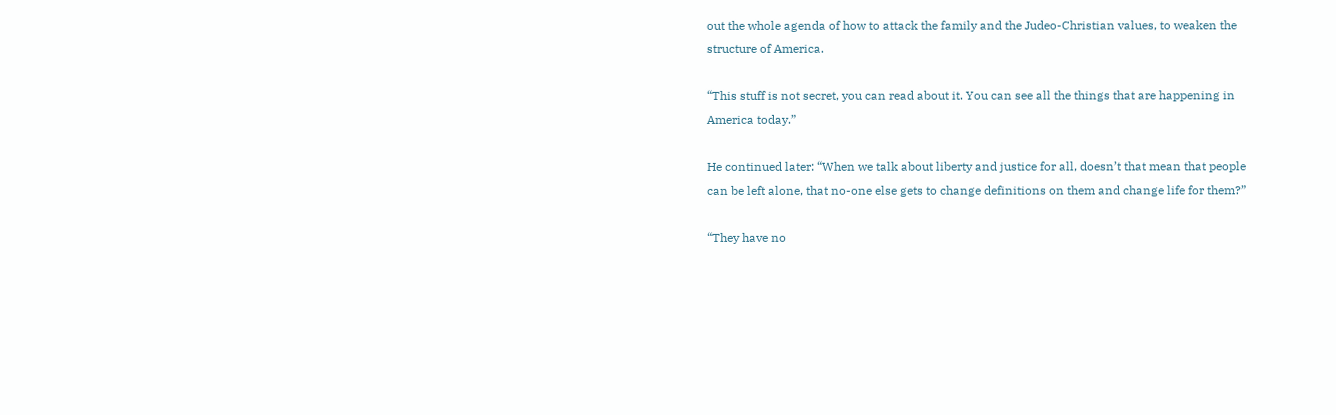out the whole agenda of how to attack the family and the Judeo-Christian values, to weaken the structure of America.

“This stuff is not secret, you can read about it. You can see all the things that are happening in America today.”

He continued later: “When we talk about liberty and justice for all, doesn’t that mean that people can be left alone, that no-one else gets to change definitions on them and change life for them?”

“They have no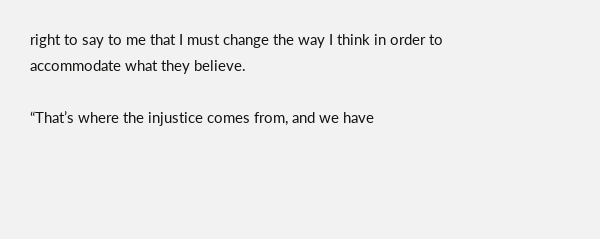right to say to me that I must change the way I think in order to accommodate what they believe.

“That’s where the injustice comes from, and we have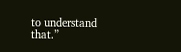to understand that.”